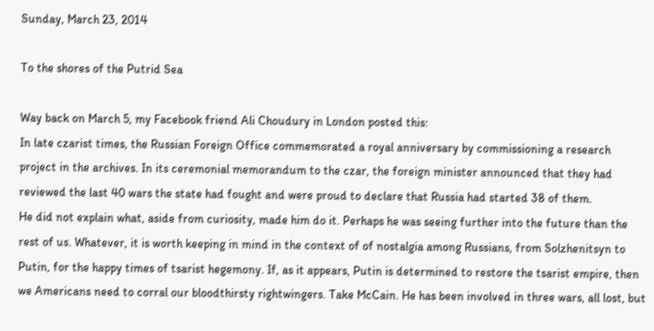Sunday, March 23, 2014

To the shores of the Putrid Sea

Way back on March 5, my Facebook friend Ali Choudury in London posted this:
In late czarist times, the Russian Foreign Office commemorated a royal anniversary by commissioning a research project in the archives. In its ceremonial memorandum to the czar, the foreign minister announced that they had reviewed the last 40 wars the state had fought and were proud to declare that Russia had started 38 of them.
He did not explain what, aside from curiosity, made him do it. Perhaps he was seeing further into the future than the rest of us. Whatever, it is worth keeping in mind in the context of of nostalgia among Russians, from Solzhenitsyn to Putin, for the happy times of tsarist hegemony. If, as it appears, Putin is determined to restore the tsarist empire, then we Americans need to corral our bloodthirsty rightwingers. Take McCain. He has been involved in three wars, all lost, but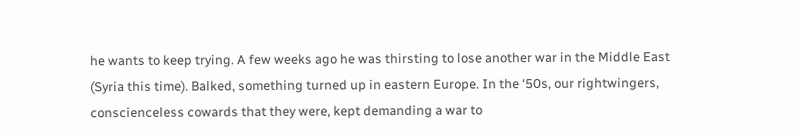he wants to keep trying. A few weeks ago he was thirsting to lose another war in the Middle East (Syria this time). Balked, something turned up in eastern Europe. In the ‘50s, our rightwingers, conscienceless cowards that they were, kept demanding a war to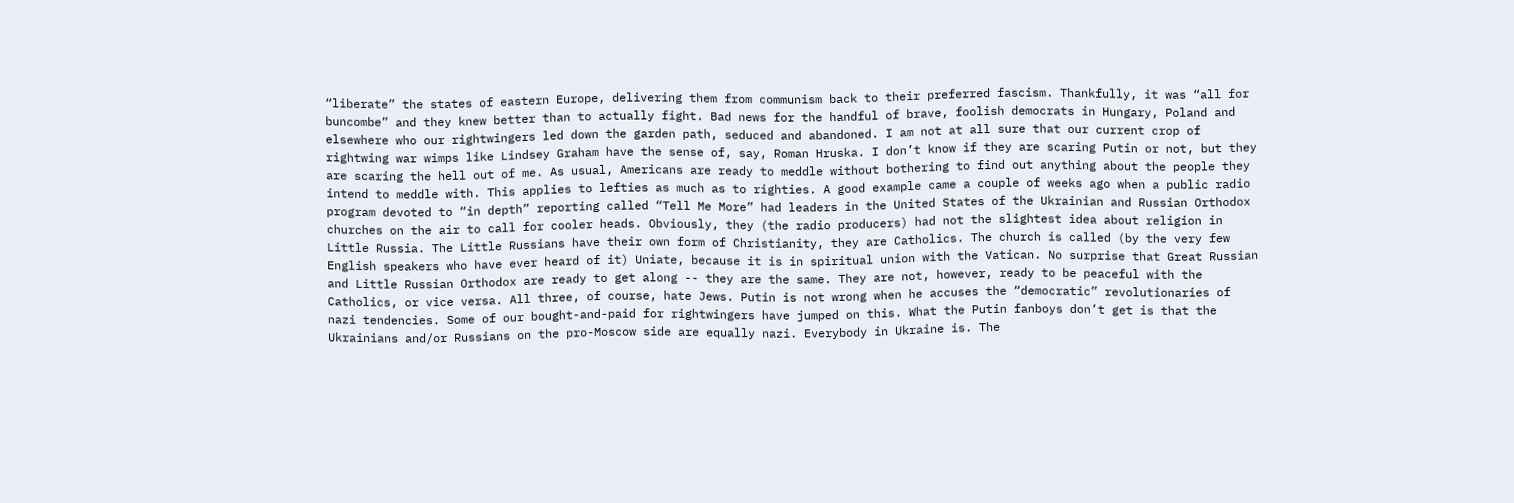“liberate” the states of eastern Europe, delivering them from communism back to their preferred fascism. Thankfully, it was “all for buncombe” and they knew better than to actually fight. Bad news for the handful of brave, foolish democrats in Hungary, Poland and elsewhere who our rightwingers led down the garden path, seduced and abandoned. I am not at all sure that our current crop of rightwing war wimps like Lindsey Graham have the sense of, say, Roman Hruska. I don’t know if they are scaring Putin or not, but they are scaring the hell out of me. As usual, Americans are ready to meddle without bothering to find out anything about the people they intend to meddle with. This applies to lefties as much as to righties. A good example came a couple of weeks ago when a public radio program devoted to “in depth” reporting called “Tell Me More” had leaders in the United States of the Ukrainian and Russian Orthodox churches on the air to call for cooler heads. Obviously, they (the radio producers) had not the slightest idea about religion in Little Russia. The Little Russians have their own form of Christianity, they are Catholics. The church is called (by the very few English speakers who have ever heard of it) Uniate, because it is in spiritual union with the Vatican. No surprise that Great Russian and Little Russian Orthodox are ready to get along -- they are the same. They are not, however, ready to be peaceful with the Catholics, or vice versa. All three, of course, hate Jews. Putin is not wrong when he accuses the “democratic” revolutionaries of nazi tendencies. Some of our bought-and-paid for rightwingers have jumped on this. What the Putin fanboys don’t get is that the Ukrainians and/or Russians on the pro-Moscow side are equally nazi. Everybody in Ukraine is. The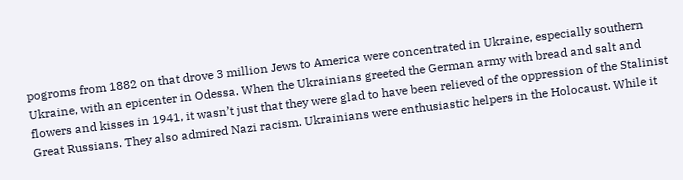pogroms from 1882 on that drove 3 million Jews to America were concentrated in Ukraine, especially southern Ukraine, with an epicenter in Odessa. When the Ukrainians greeted the German army with bread and salt and flowers and kisses in 1941, it wasn’t just that they were glad to have been relieved of the oppression of the Stalinist Great Russians. They also admired Nazi racism. Ukrainians were enthusiastic helpers in the Holocaust. While it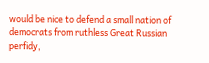would be nice to defend a small nation of democrats from ruthless Great Russian perfidy,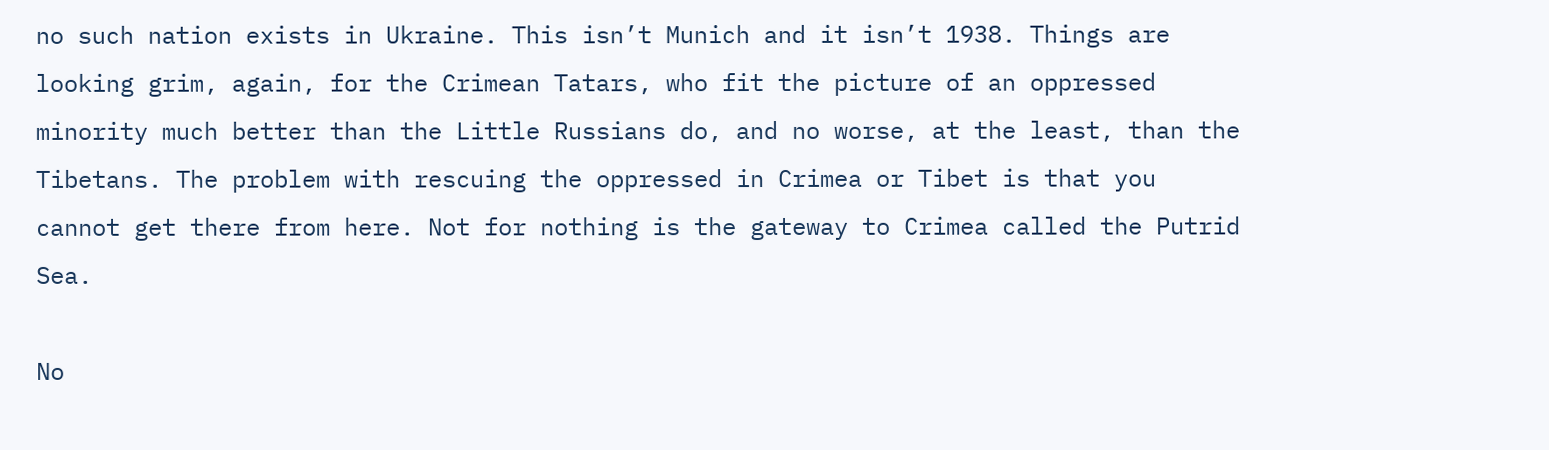no such nation exists in Ukraine. This isn’t Munich and it isn’t 1938. Things are looking grim, again, for the Crimean Tatars, who fit the picture of an oppressed minority much better than the Little Russians do, and no worse, at the least, than the Tibetans. The problem with rescuing the oppressed in Crimea or Tibet is that you cannot get there from here. Not for nothing is the gateway to Crimea called the Putrid Sea.

No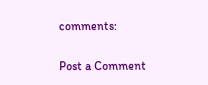comments:

Post a Comment